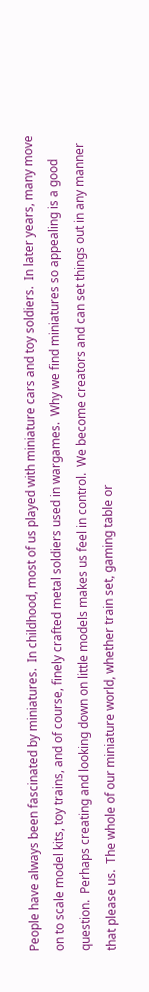People have always been fascinated by miniatures.  In childhood, most of us played with miniature cars and toy soldiers.  In later years, many move on to scale model kits, toy trains, and of course, finely crafted metal soldiers used in wargames.  Why we find miniatures so appealing is a good question.  Perhaps creating and looking down on little models makes us feel in control.  We become creators and can set things out in any manner that please us.  The whole of our miniature world, whether train set, gaming table or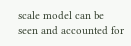scale model can be seen and accounted for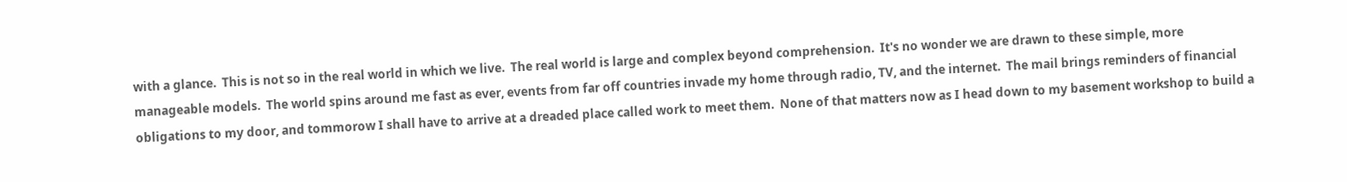with a glance.  This is not so in the real world in which we live.  The real world is large and complex beyond comprehension.  It's no wonder we are drawn to these simple, more manageable models.  The world spins around me fast as ever, events from far off countries invade my home through radio, TV, and the internet.  The mail brings reminders of financial obligations to my door, and tommorow I shall have to arrive at a dreaded place called work to meet them.  None of that matters now as I head down to my basement workshop to build a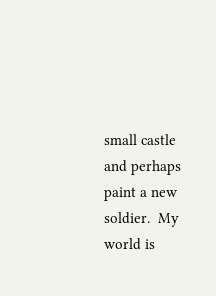small castle and perhaps paint a new soldier.  My world is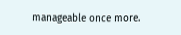manageable once more.